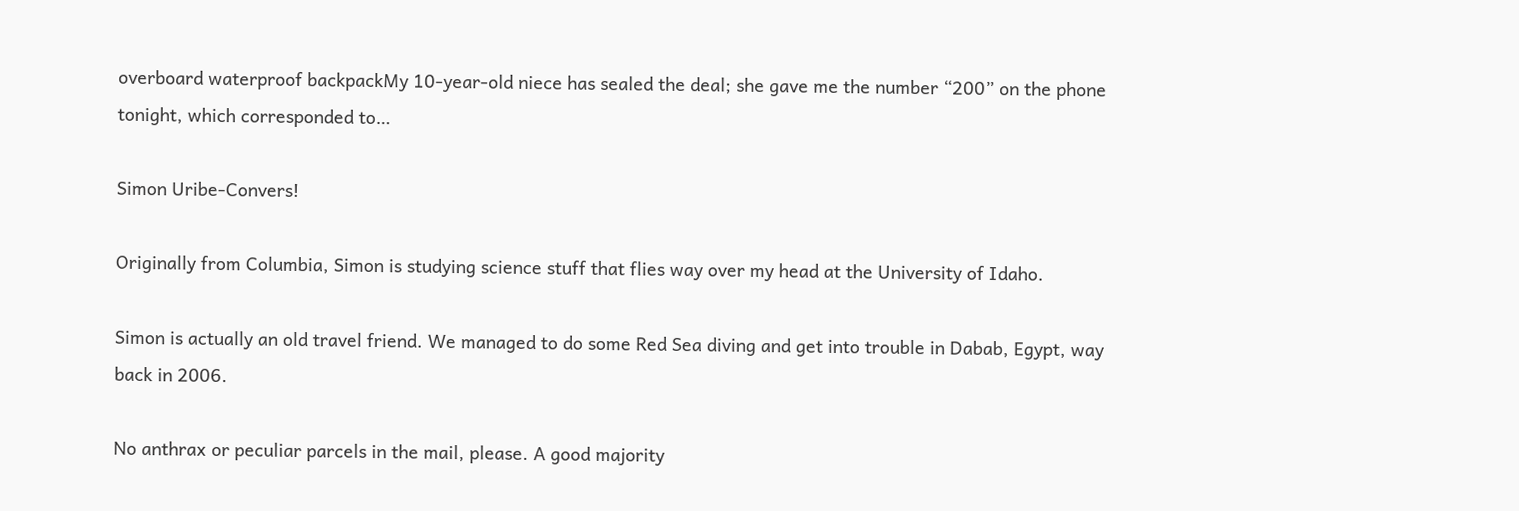overboard waterproof backpackMy 10-year-old niece has sealed the deal; she gave me the number “200” on the phone tonight, which corresponded to…

Simon Uribe-Convers!

Originally from Columbia, Simon is studying science stuff that flies way over my head at the University of Idaho.

Simon is actually an old travel friend. We managed to do some Red Sea diving and get into trouble in Dabab, Egypt, way back in 2006.

No anthrax or peculiar parcels in the mail, please. A good majority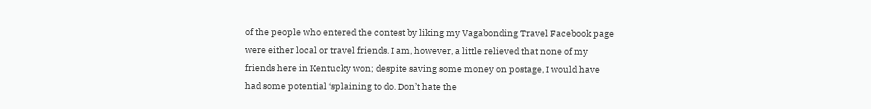of the people who entered the contest by liking my Vagabonding Travel Facebook page were either local or travel friends. I am, however, a little relieved that none of my friends here in Kentucky won; despite saving some money on postage, I would have had some potential ‘splaining to do. Don’t hate the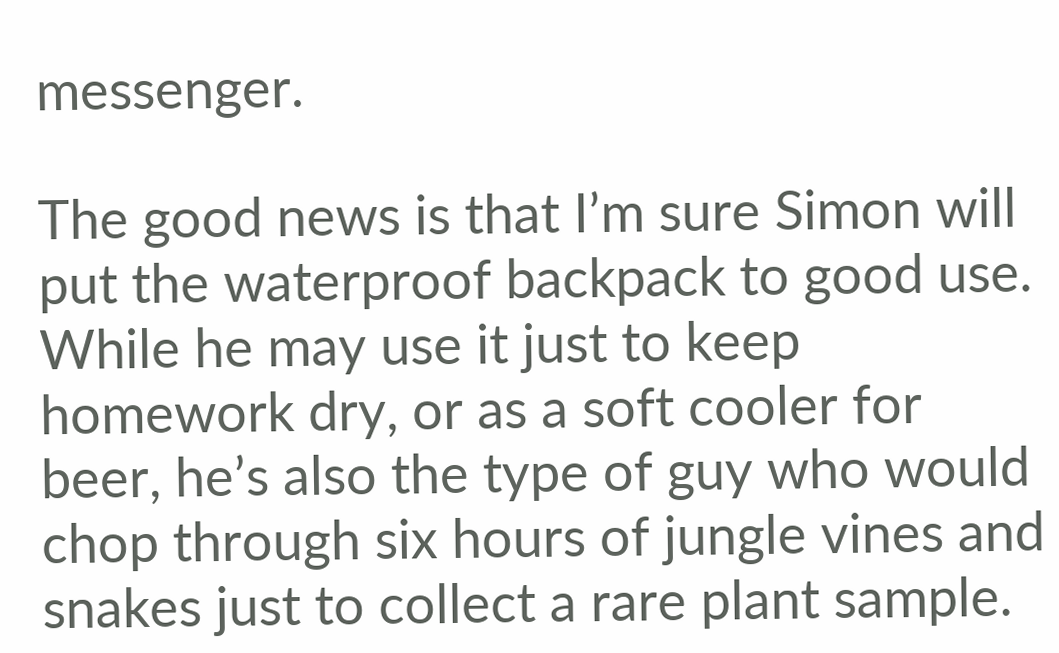messenger.

The good news is that I’m sure Simon will put the waterproof backpack to good use. While he may use it just to keep homework dry, or as a soft cooler for beer, he’s also the type of guy who would chop through six hours of jungle vines and snakes just to collect a rare plant sample.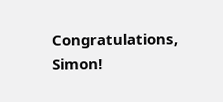Congratulations, Simon!